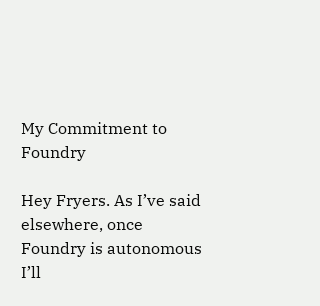My Commitment to Foundry

Hey Fryers. As I’ve said elsewhere, once Foundry is autonomous I’ll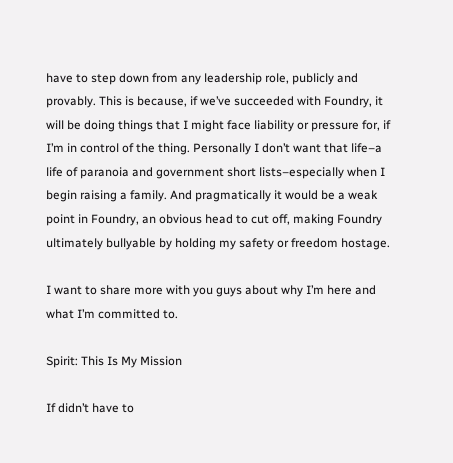have to step down from any leadership role, publicly and provably. This is because, if we’ve succeeded with Foundry, it will be doing things that I might face liability or pressure for, if I’m in control of the thing. Personally I don’t want that life–a life of paranoia and government short lists–especially when I begin raising a family. And pragmatically it would be a weak point in Foundry, an obvious head to cut off, making Foundry ultimately bullyable by holding my safety or freedom hostage.

I want to share more with you guys about why I’m here and what I’m committed to.

Spirit: This Is My Mission

If didn’t have to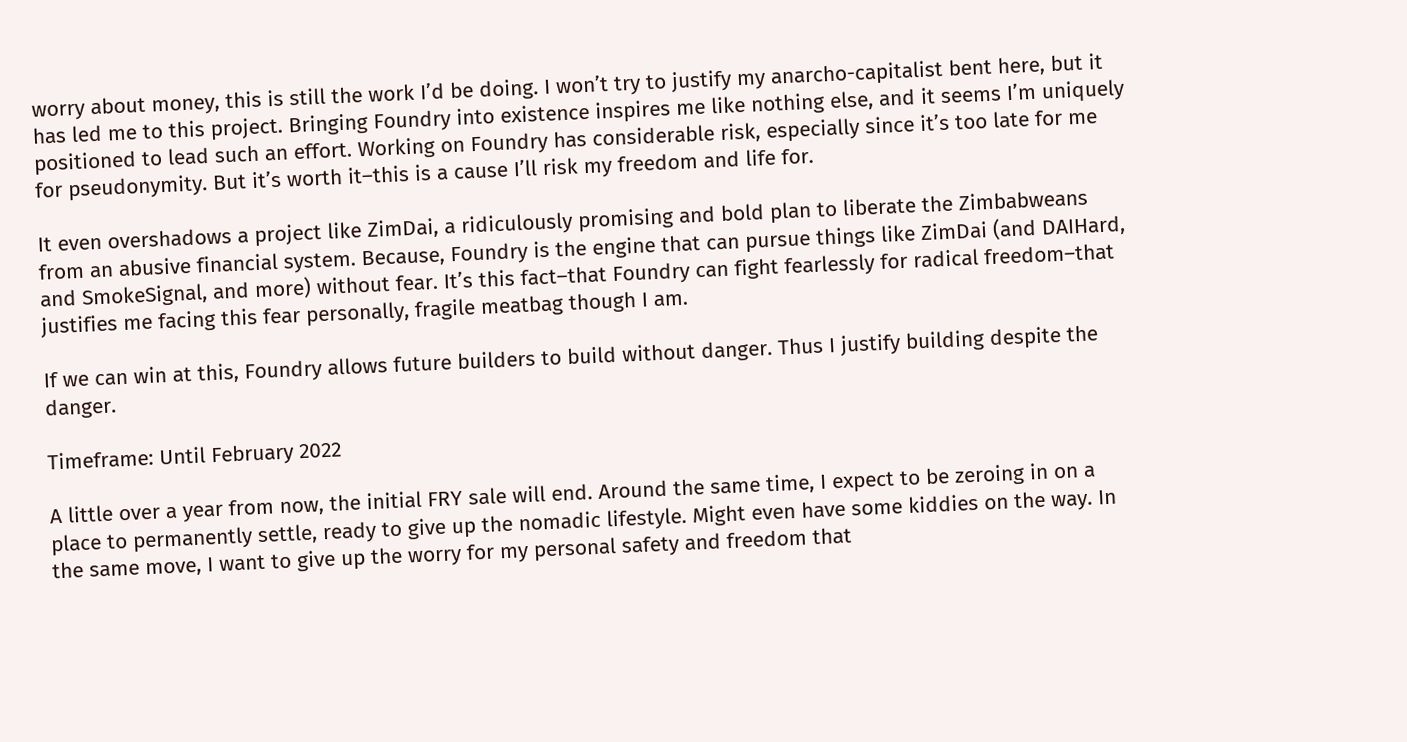worry about money, this is still the work I’d be doing. I won’t try to justify my anarcho-capitalist bent here, but it has led me to this project. Bringing Foundry into existence inspires me like nothing else, and it seems I’m uniquely positioned to lead such an effort. Working on Foundry has considerable risk, especially since it’s too late for me for pseudonymity. But it’s worth it–this is a cause I’ll risk my freedom and life for.

It even overshadows a project like ZimDai, a ridiculously promising and bold plan to liberate the Zimbabweans from an abusive financial system. Because, Foundry is the engine that can pursue things like ZimDai (and DAIHard, and SmokeSignal, and more) without fear. It’s this fact–that Foundry can fight fearlessly for radical freedom–that justifies me facing this fear personally, fragile meatbag though I am.

If we can win at this, Foundry allows future builders to build without danger. Thus I justify building despite the danger.

Timeframe: Until February 2022

A little over a year from now, the initial FRY sale will end. Around the same time, I expect to be zeroing in on a place to permanently settle, ready to give up the nomadic lifestyle. Might even have some kiddies on the way. In the same move, I want to give up the worry for my personal safety and freedom that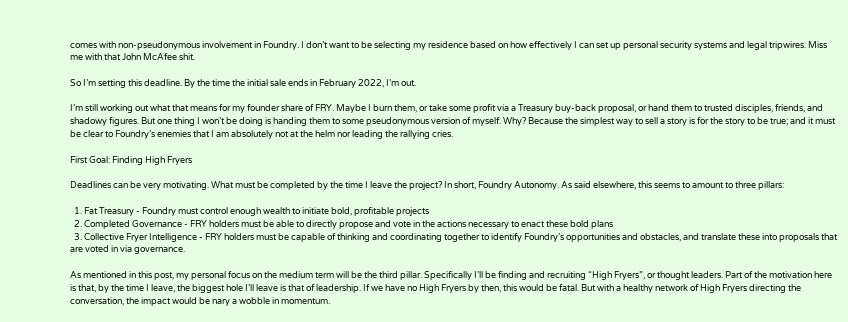comes with non-pseudonymous involvement in Foundry. I don’t want to be selecting my residence based on how effectively I can set up personal security systems and legal tripwires. Miss me with that John McAfee shit.

So I’m setting this deadline. By the time the initial sale ends in February 2022, I’m out.

I’m still working out what that means for my founder share of FRY. Maybe I burn them, or take some profit via a Treasury buy-back proposal, or hand them to trusted disciples, friends, and shadowy figures. But one thing I won’t be doing is handing them to some pseudonymous version of myself. Why? Because the simplest way to sell a story is for the story to be true; and it must be clear to Foundry’s enemies that I am absolutely not at the helm nor leading the rallying cries.

First Goal: Finding High Fryers

Deadlines can be very motivating. What must be completed by the time I leave the project? In short, Foundry Autonomy. As said elsewhere, this seems to amount to three pillars:

  1. Fat Treasury - Foundry must control enough wealth to initiate bold, profitable projects
  2. Completed Governance - FRY holders must be able to directly propose and vote in the actions necessary to enact these bold plans
  3. Collective Fryer Intelligence - FRY holders must be capable of thinking and coordinating together to identify Foundry’s opportunities and obstacles, and translate these into proposals that are voted in via governance.

As mentioned in this post, my personal focus on the medium term will be the third pillar. Specifically I’ll be finding and recruiting “High Fryers”, or thought leaders. Part of the motivation here is that, by the time I leave, the biggest hole I’ll leave is that of leadership. If we have no High Fryers by then, this would be fatal. But with a healthy network of High Fryers directing the conversation, the impact would be nary a wobble in momentum.